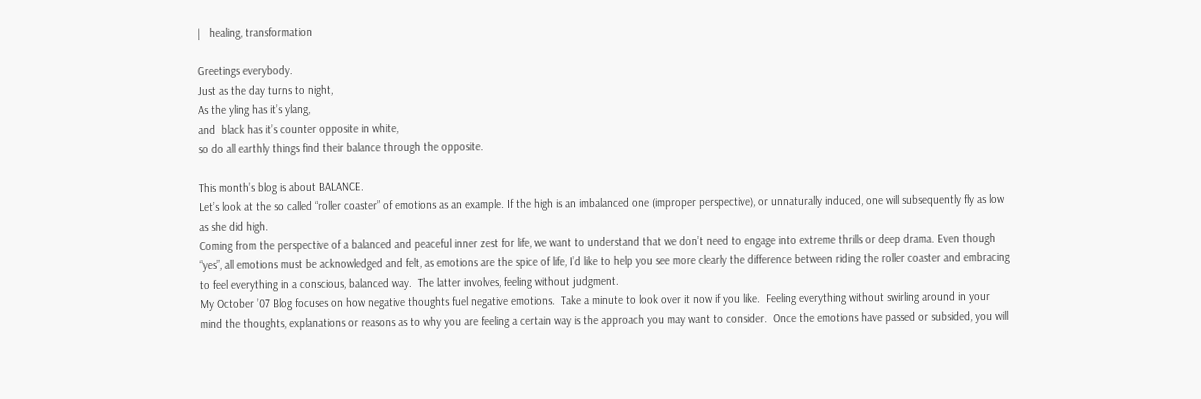|   healing, transformation

Greetings everybody.
Just as the day turns to night,
As the yling has it’s ylang,
and  black has it’s counter opposite in white,
so do all earthly things find their balance through the opposite.

This month’s blog is about BALANCE.
Let’s look at the so called “roller coaster” of emotions as an example. If the high is an imbalanced one (improper perspective), or unnaturally induced, one will subsequently fly as low as she did high.
Coming from the perspective of a balanced and peaceful inner zest for life, we want to understand that we don’t need to engage into extreme thrills or deep drama. Even though “yes”, all emotions must be acknowledged and felt, as emotions are the spice of life, I’d like to help you see more clearly the difference between riding the roller coaster and embracing to feel everything in a conscious, balanced way.  The latter involves, feeling without judgment.
My October ’07 Blog focuses on how negative thoughts fuel negative emotions.  Take a minute to look over it now if you like.  Feeling everything without swirling around in your mind the thoughts, explanations or reasons as to why you are feeling a certain way is the approach you may want to consider.  Once the emotions have passed or subsided, you will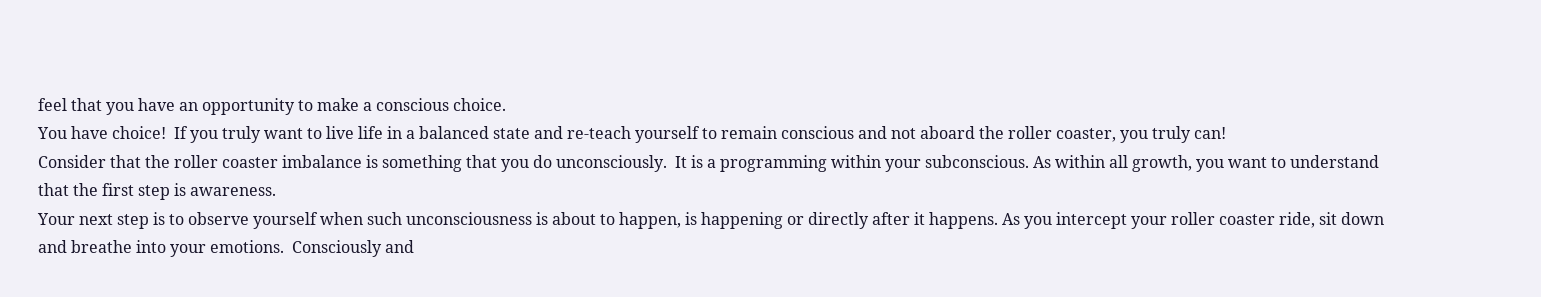feel that you have an opportunity to make a conscious choice.
You have choice!  If you truly want to live life in a balanced state and re-teach yourself to remain conscious and not aboard the roller coaster, you truly can!
Consider that the roller coaster imbalance is something that you do unconsciously.  It is a programming within your subconscious. As within all growth, you want to understand that the first step is awareness.
Your next step is to observe yourself when such unconsciousness is about to happen, is happening or directly after it happens. As you intercept your roller coaster ride, sit down and breathe into your emotions.  Consciously and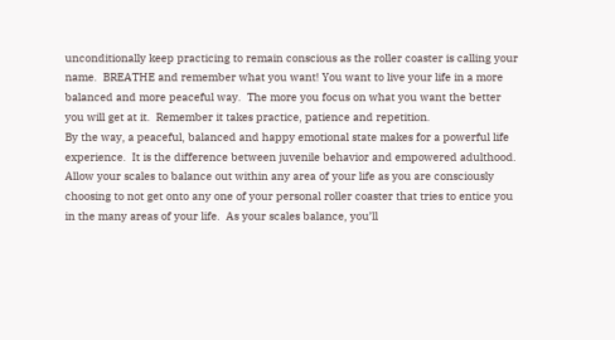unconditionally keep practicing to remain conscious as the roller coaster is calling your name.  BREATHE and remember what you want! You want to live your life in a more balanced and more peaceful way.  The more you focus on what you want the better you will get at it.  Remember it takes practice, patience and repetition.
By the way, a peaceful, balanced and happy emotional state makes for a powerful life experience.  It is the difference between juvenile behavior and empowered adulthood.
Allow your scales to balance out within any area of your life as you are consciously choosing to not get onto any one of your personal roller coaster that tries to entice you in the many areas of your life.  As your scales balance, you’ll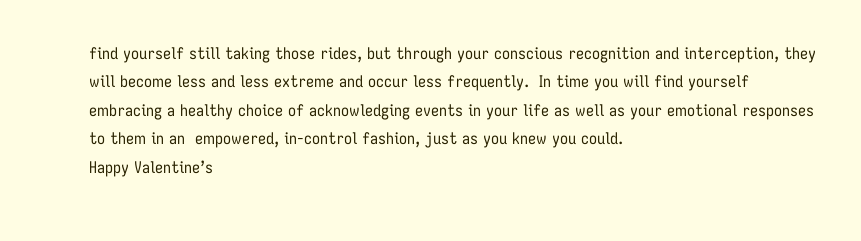find yourself still taking those rides, but through your conscious recognition and interception, they will become less and less extreme and occur less frequently.  In time you will find yourself embracing a healthy choice of acknowledging events in your life as well as your emotional responses to them in an  empowered, in-control fashion, just as you knew you could.
Happy Valentine’s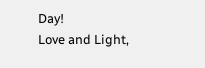Day!
Love and Light,